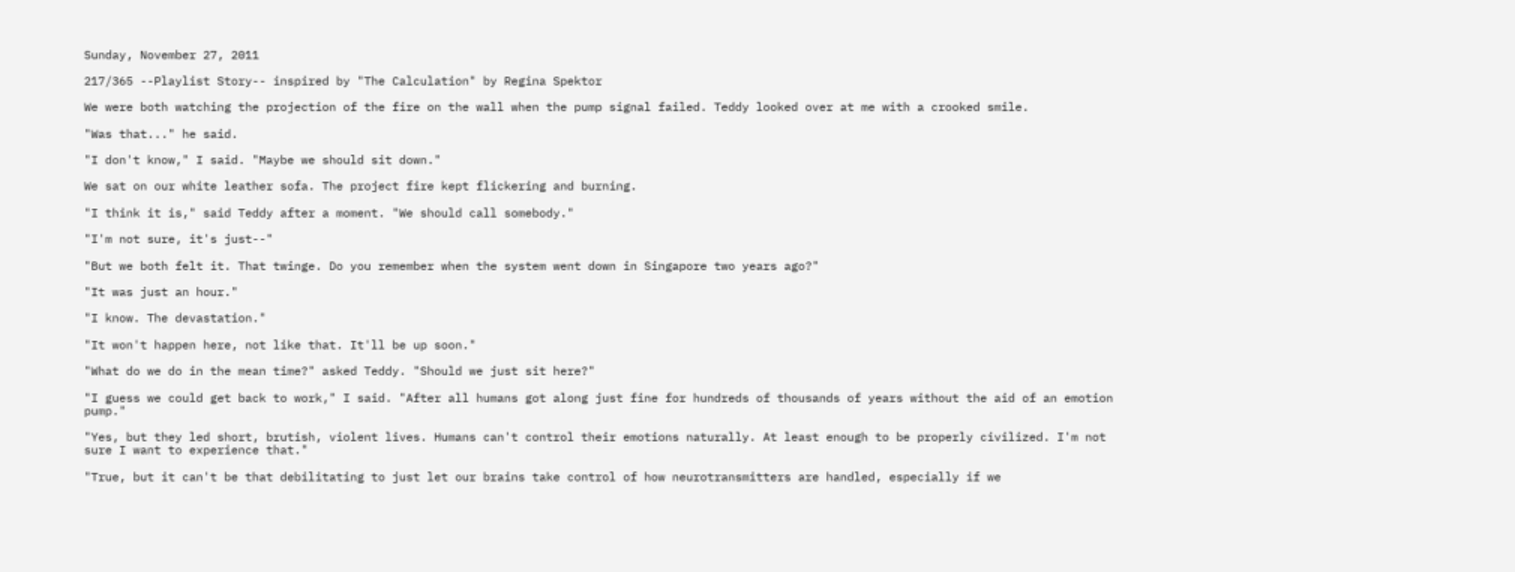Sunday, November 27, 2011

217/365 --Playlist Story-- inspired by "The Calculation" by Regina Spektor

We were both watching the projection of the fire on the wall when the pump signal failed. Teddy looked over at me with a crooked smile.

"Was that..." he said.

"I don't know," I said. "Maybe we should sit down."

We sat on our white leather sofa. The project fire kept flickering and burning.

"I think it is," said Teddy after a moment. "We should call somebody."

"I'm not sure, it's just--"

"But we both felt it. That twinge. Do you remember when the system went down in Singapore two years ago?"

"It was just an hour."

"I know. The devastation."

"It won't happen here, not like that. It'll be up soon."

"What do we do in the mean time?" asked Teddy. "Should we just sit here?"

"I guess we could get back to work," I said. "After all humans got along just fine for hundreds of thousands of years without the aid of an emotion pump."

"Yes, but they led short, brutish, violent lives. Humans can't control their emotions naturally. At least enough to be properly civilized. I'm not sure I want to experience that."

"True, but it can't be that debilitating to just let our brains take control of how neurotransmitters are handled, especially if we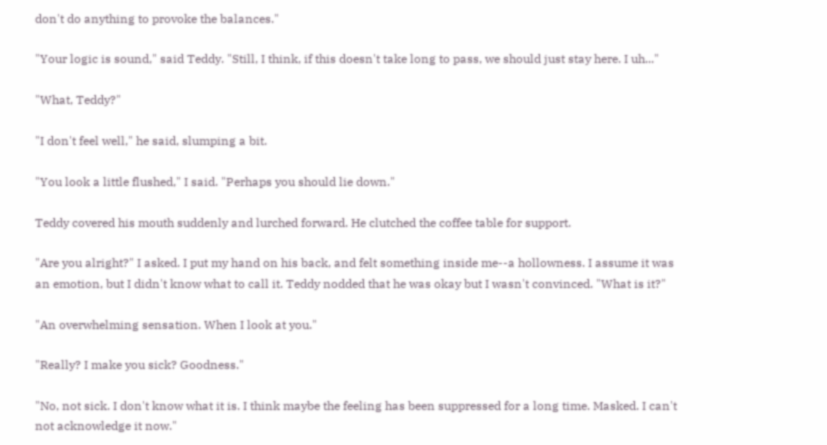don't do anything to provoke the balances."

"Your logic is sound," said Teddy. "Still, I think, if this doesn't take long to pass, we should just stay here. I uh..."

"What, Teddy?"

"I don't feel well," he said, slumping a bit.

"You look a little flushed," I said. "Perhaps you should lie down."

Teddy covered his mouth suddenly and lurched forward. He clutched the coffee table for support.

"Are you alright?" I asked. I put my hand on his back, and felt something inside me--a hollowness. I assume it was an emotion, but I didn't know what to call it. Teddy nodded that he was okay but I wasn't convinced. "What is it?"

"An overwhelming sensation. When I look at you."

"Really? I make you sick? Goodness."

"No, not sick. I don't know what it is. I think maybe the feeling has been suppressed for a long time. Masked. I can't not acknowledge it now."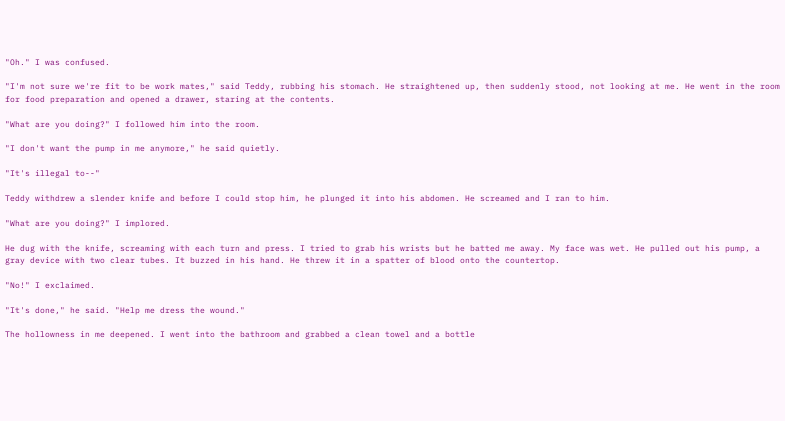"Oh." I was confused.

"I'm not sure we're fit to be work mates," said Teddy, rubbing his stomach. He straightened up, then suddenly stood, not looking at me. He went in the room for food preparation and opened a drawer, staring at the contents.

"What are you doing?" I followed him into the room.

"I don't want the pump in me anymore," he said quietly.

"It's illegal to--"

Teddy withdrew a slender knife and before I could stop him, he plunged it into his abdomen. He screamed and I ran to him.

"What are you doing?" I implored.

He dug with the knife, screaming with each turn and press. I tried to grab his wrists but he batted me away. My face was wet. He pulled out his pump, a gray device with two clear tubes. It buzzed in his hand. He threw it in a spatter of blood onto the countertop.

"No!" I exclaimed.

"It's done," he said. "Help me dress the wound."

The hollowness in me deepened. I went into the bathroom and grabbed a clean towel and a bottle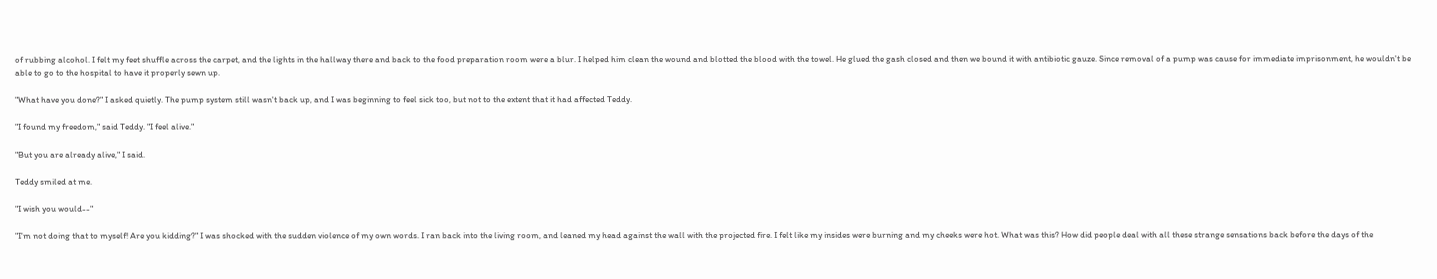of rubbing alcohol. I felt my feet shuffle across the carpet, and the lights in the hallway there and back to the food preparation room were a blur. I helped him clean the wound and blotted the blood with the towel. He glued the gash closed and then we bound it with antibiotic gauze. Since removal of a pump was cause for immediate imprisonment, he wouldn't be able to go to the hospital to have it properly sewn up.

"What have you done?" I asked quietly. The pump system still wasn't back up, and I was beginning to feel sick too, but not to the extent that it had affected Teddy.

"I found my freedom," said Teddy. "I feel alive."

"But you are already alive," I said.

Teddy smiled at me.

"I wish you would--"

"I'm not doing that to myself! Are you kidding?" I was shocked with the sudden violence of my own words. I ran back into the living room, and leaned my head against the wall with the projected fire. I felt like my insides were burning and my cheeks were hot. What was this? How did people deal with all these strange sensations back before the days of the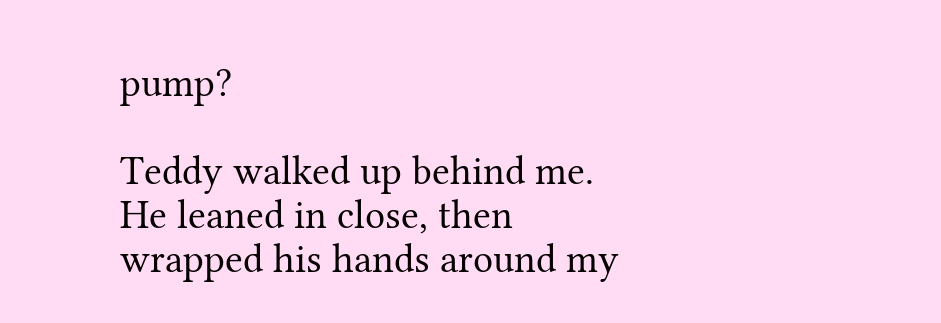pump?

Teddy walked up behind me. He leaned in close, then wrapped his hands around my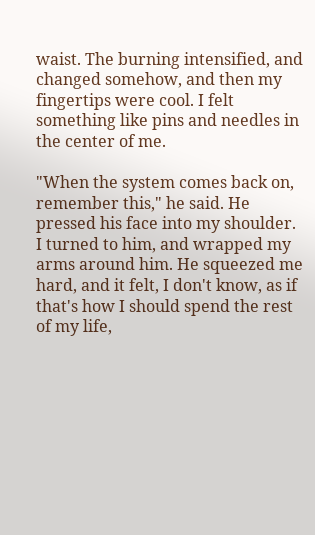waist. The burning intensified, and changed somehow, and then my fingertips were cool. I felt something like pins and needles in the center of me.

"When the system comes back on, remember this," he said. He pressed his face into my shoulder. I turned to him, and wrapped my arms around him. He squeezed me hard, and it felt, I don't know, as if that's how I should spend the rest of my life,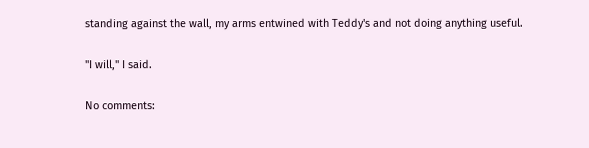standing against the wall, my arms entwined with Teddy's and not doing anything useful.

"I will," I said.

No comments: